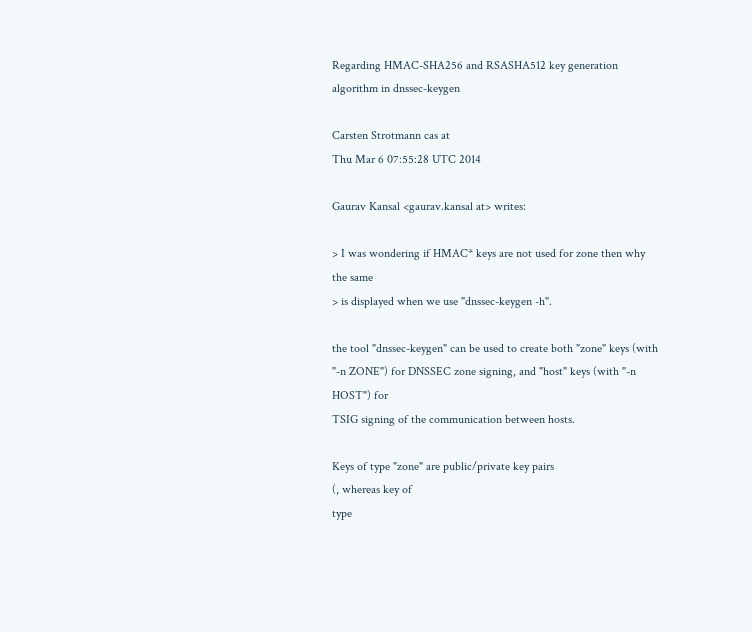Regarding HMAC-SHA256 and RSASHA512 key generation algorithm in dnssec-keygen

Carsten Strotmann cas at
Thu Mar 6 07:55:28 UTC 2014

Gaurav Kansal <gaurav.kansal at> writes:

> I was wondering if HMAC* keys are not used for zone then why the same
> is displayed when we use "dnssec-keygen -h".

the tool "dnssec-keygen" can be used to create both "zone" keys (with
"-n ZONE") for DNSSEC zone signing, and "host" keys (with "-n HOST") for
TSIG signing of the communication between hosts.

Keys of type "zone" are public/private key pairs
(, whereas key of
type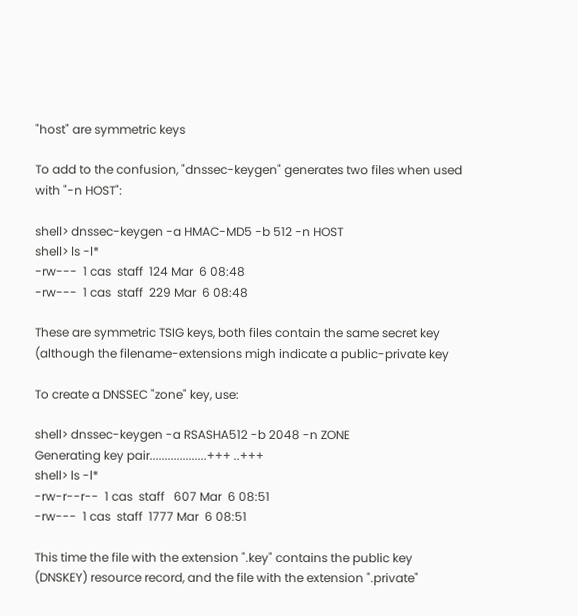"host" are symmetric keys

To add to the confusion, "dnssec-keygen" generates two files when used
with "-n HOST":

shell> dnssec-keygen -a HMAC-MD5 -b 512 -n HOST
shell> ls -l*
-rw---  1 cas  staff  124 Mar  6 08:48
-rw---  1 cas  staff  229 Mar  6 08:48

These are symmetric TSIG keys, both files contain the same secret key
(although the filename-extensions migh indicate a public-private key

To create a DNSSEC "zone" key, use:

shell> dnssec-keygen -a RSASHA512 -b 2048 -n ZONE
Generating key pair...................+++ ..+++
shell> ls -l*
-rw-r--r--  1 cas  staff   607 Mar  6 08:51
-rw---  1 cas  staff  1777 Mar  6 08:51

This time the file with the extension ".key" contains the public key
(DNSKEY) resource record, and the file with the extension ".private"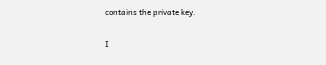contains the private key.

I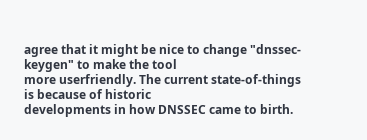agree that it might be nice to change "dnssec-keygen" to make the tool
more userfriendly. The current state-of-things is because of historic
developments in how DNSSEC came to birth.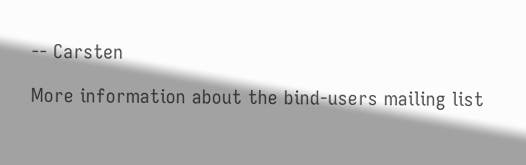-- Carsten

More information about the bind-users mailing list